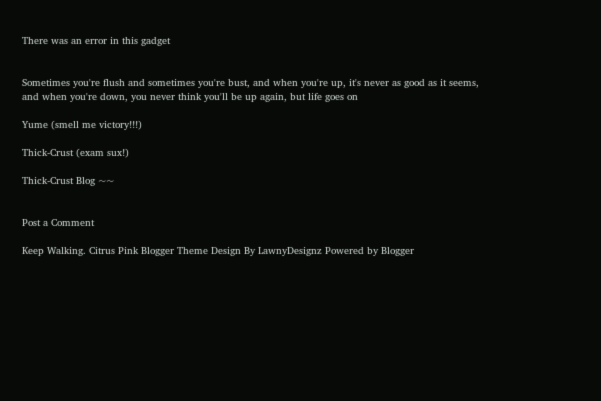There was an error in this gadget


Sometimes you're flush and sometimes you're bust, and when you're up, it's never as good as it seems, and when you're down, you never think you'll be up again, but life goes on

Yume (smell me victory!!!)

Thick-Crust (exam sux!)

Thick-Crust Blog ~~


Post a Comment

Keep Walking. Citrus Pink Blogger Theme Design By LawnyDesignz Powered by Blogger